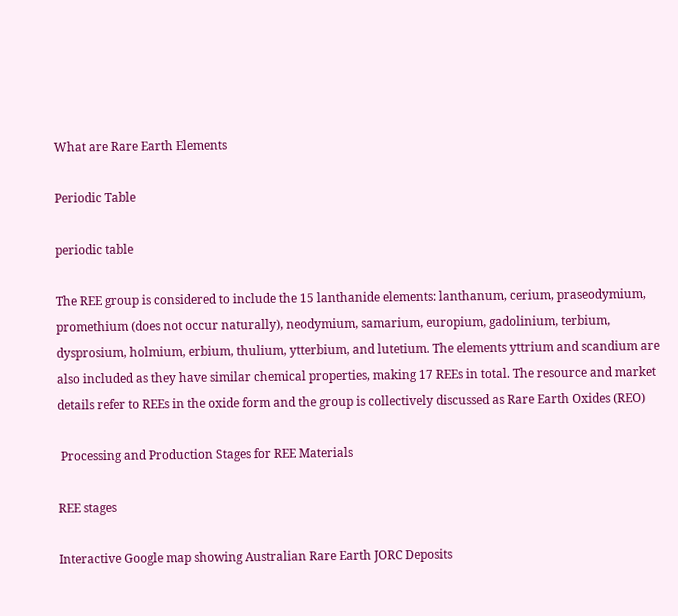What are Rare Earth Elements

Periodic Table

periodic table

The REE group is considered to include the 15 lanthanide elements: lanthanum, cerium, praseodymium, promethium (does not occur naturally), neodymium, samarium, europium, gadolinium, terbium, dysprosium, holmium, erbium, thulium, ytterbium, and lutetium. The elements yttrium and scandium are also included as they have similar chemical properties, making 17 REEs in total. The resource and market details refer to REEs in the oxide form and the group is collectively discussed as Rare Earth Oxides (REO)

 Processing and Production Stages for REE Materials

REE stages

Interactive Google map showing Australian Rare Earth JORC Deposits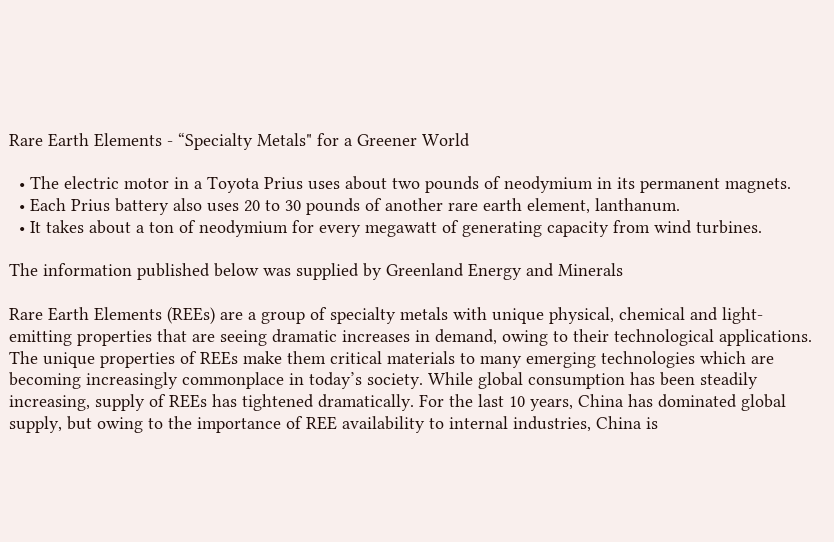Rare Earth Elements - “Specialty Metals" for a Greener World

  • The electric motor in a Toyota Prius uses about two pounds of neodymium in its permanent magnets.
  • Each Prius battery also uses 20 to 30 pounds of another rare earth element, lanthanum.
  • It takes about a ton of neodymium for every megawatt of generating capacity from wind turbines.

The information published below was supplied by Greenland Energy and Minerals

Rare Earth Elements (REEs) are a group of specialty metals with unique physical, chemical and light-emitting properties that are seeing dramatic increases in demand, owing to their technological applications. The unique properties of REEs make them critical materials to many emerging technologies which are becoming increasingly commonplace in today’s society. While global consumption has been steadily increasing, supply of REEs has tightened dramatically. For the last 10 years, China has dominated global supply, but owing to the importance of REE availability to internal industries, China is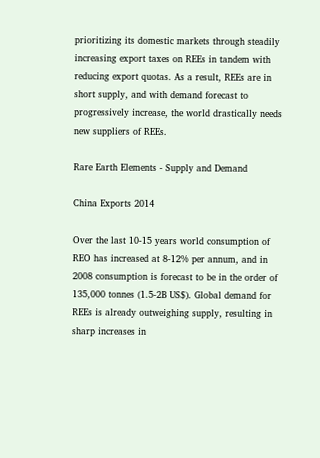prioritizing its domestic markets through steadily increasing export taxes on REEs in tandem with reducing export quotas. As a result, REEs are in short supply, and with demand forecast to progressively increase, the world drastically needs new suppliers of REEs.

Rare Earth Elements - Supply and Demand

China Exports 2014

Over the last 10-15 years world consumption of REO has increased at 8-12% per annum, and in 2008 consumption is forecast to be in the order of 135,000 tonnes (1.5-2B US$). Global demand for REEs is already outweighing supply, resulting in sharp increases in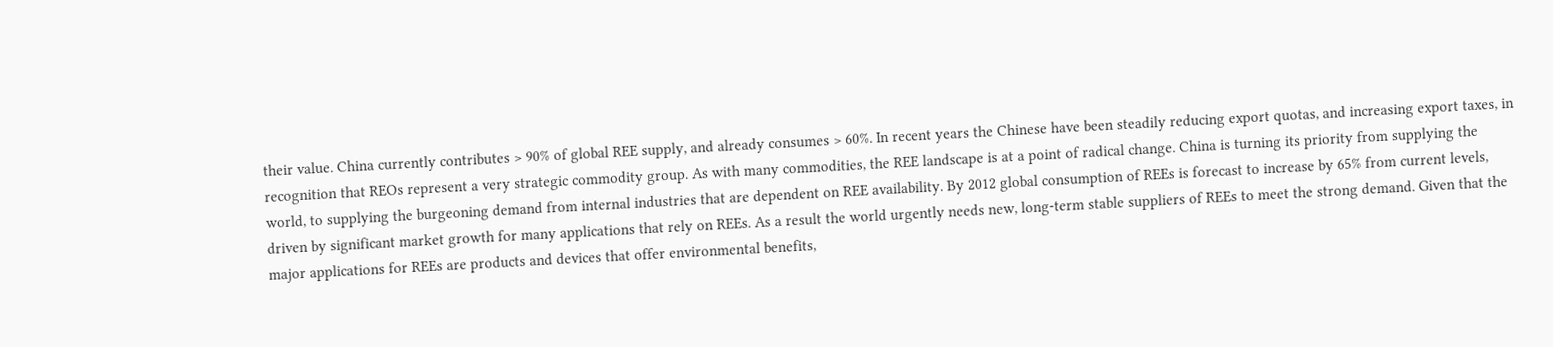their value. China currently contributes > 90% of global REE supply, and already consumes > 60%. In recent years the Chinese have been steadily reducing export quotas, and increasing export taxes, in recognition that REOs represent a very strategic commodity group. As with many commodities, the REE landscape is at a point of radical change. China is turning its priority from supplying the world, to supplying the burgeoning demand from internal industries that are dependent on REE availability. By 2012 global consumption of REEs is forecast to increase by 65% from current levels, driven by significant market growth for many applications that rely on REEs. As a result the world urgently needs new, long-term stable suppliers of REEs to meet the strong demand. Given that the major applications for REEs are products and devices that offer environmental benefits,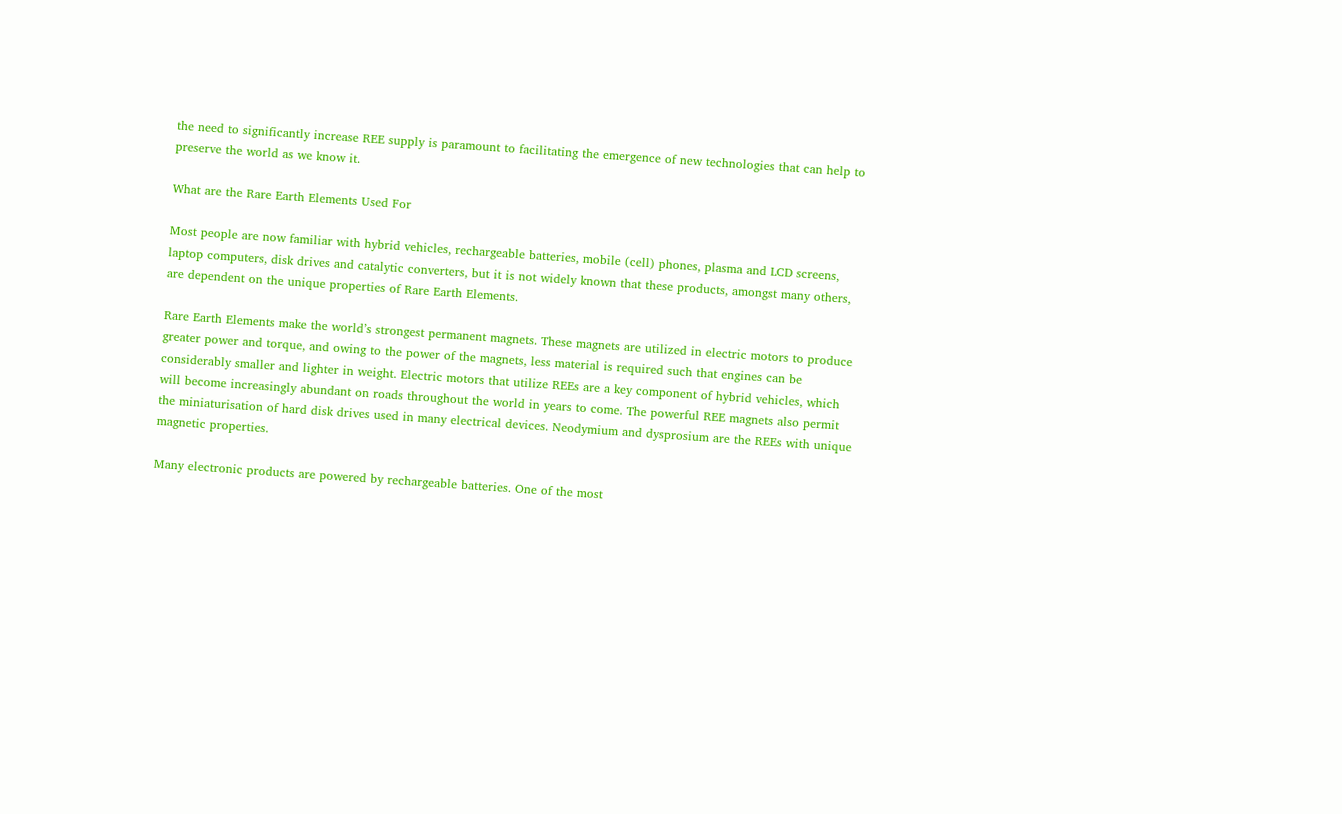the need to significantly increase REE supply is paramount to facilitating the emergence of new technologies that can help to preserve the world as we know it.

What are the Rare Earth Elements Used For

Most people are now familiar with hybrid vehicles, rechargeable batteries, mobile (cell) phones, plasma and LCD screens, laptop computers, disk drives and catalytic converters, but it is not widely known that these products, amongst many others, are dependent on the unique properties of Rare Earth Elements.

Rare Earth Elements make the world’s strongest permanent magnets. These magnets are utilized in electric motors to produce greater power and torque, and owing to the power of the magnets, less material is required such that engines can be considerably smaller and lighter in weight. Electric motors that utilize REEs are a key component of hybrid vehicles, which will become increasingly abundant on roads throughout the world in years to come. The powerful REE magnets also permit the miniaturisation of hard disk drives used in many electrical devices. Neodymium and dysprosium are the REEs with unique magnetic properties.

Many electronic products are powered by rechargeable batteries. One of the most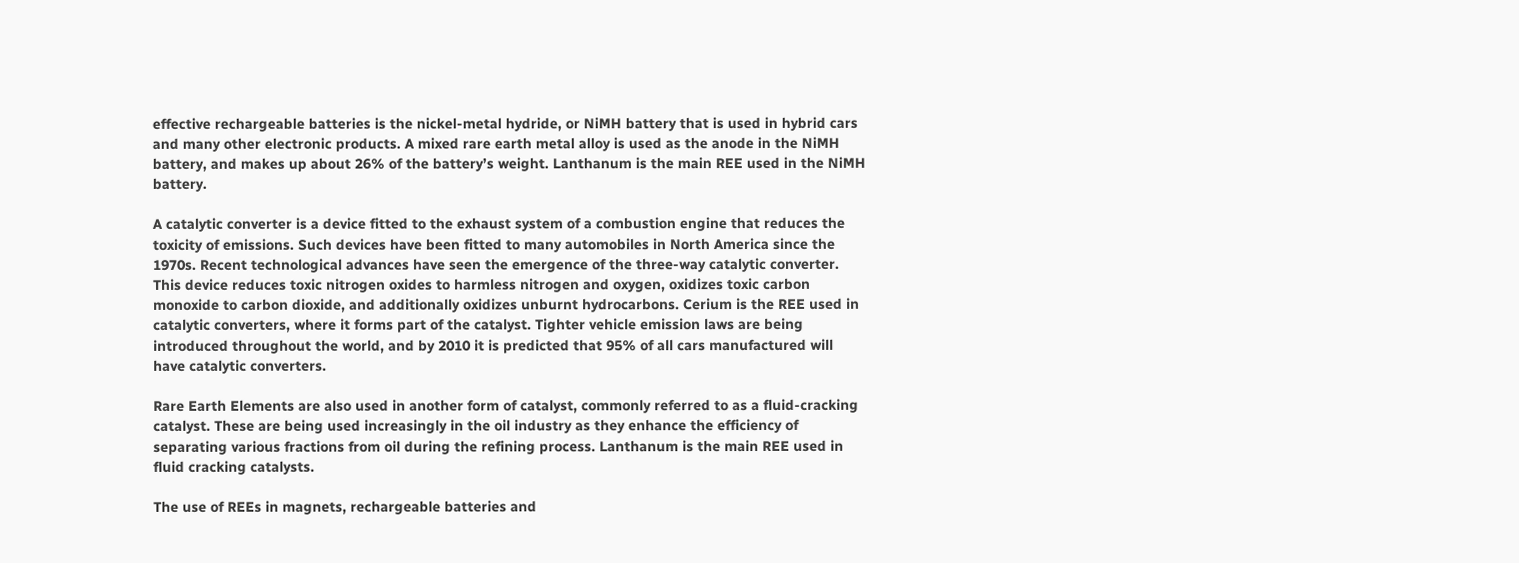effective rechargeable batteries is the nickel-metal hydride, or NiMH battery that is used in hybrid cars and many other electronic products. A mixed rare earth metal alloy is used as the anode in the NiMH battery, and makes up about 26% of the battery’s weight. Lanthanum is the main REE used in the NiMH battery.

A catalytic converter is a device fitted to the exhaust system of a combustion engine that reduces the toxicity of emissions. Such devices have been fitted to many automobiles in North America since the 1970s. Recent technological advances have seen the emergence of the three-way catalytic converter. This device reduces toxic nitrogen oxides to harmless nitrogen and oxygen, oxidizes toxic carbon monoxide to carbon dioxide, and additionally oxidizes unburnt hydrocarbons. Cerium is the REE used in catalytic converters, where it forms part of the catalyst. Tighter vehicle emission laws are being introduced throughout the world, and by 2010 it is predicted that 95% of all cars manufactured will have catalytic converters.

Rare Earth Elements are also used in another form of catalyst, commonly referred to as a fluid-cracking catalyst. These are being used increasingly in the oil industry as they enhance the efficiency of separating various fractions from oil during the refining process. Lanthanum is the main REE used in fluid cracking catalysts.

The use of REEs in magnets, rechargeable batteries and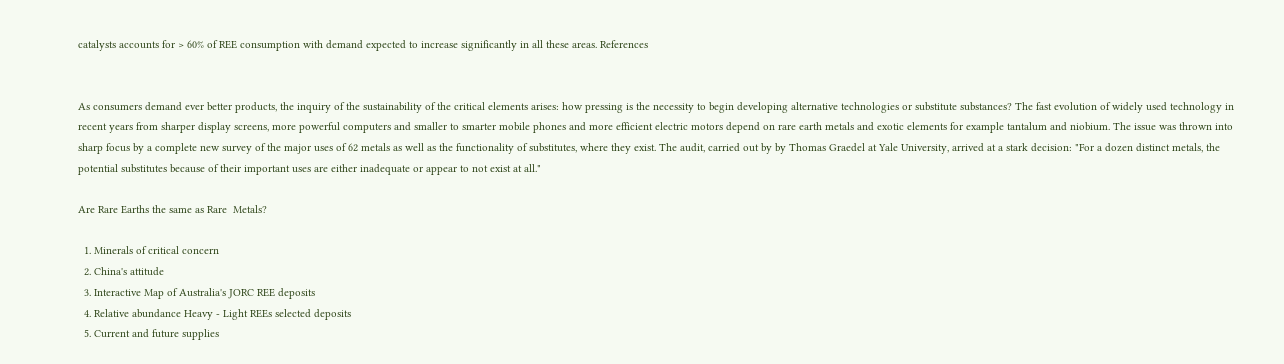catalysts accounts for > 60% of REE consumption with demand expected to increase significantly in all these areas. References


As consumers demand ever better products, the inquiry of the sustainability of the critical elements arises: how pressing is the necessity to begin developing alternative technologies or substitute substances? The fast evolution of widely used technology in recent years from sharper display screens, more powerful computers and smaller to smarter mobile phones and more efficient electric motors depend on rare earth metals and exotic elements for example tantalum and niobium. The issue was thrown into sharp focus by a complete new survey of the major uses of 62 metals as well as the functionality of substitutes, where they exist. The audit, carried out by by Thomas Graedel at Yale University, arrived at a stark decision: "For a dozen distinct metals, the potential substitutes because of their important uses are either inadequate or appear to not exist at all."

Are Rare Earths the same as Rare  Metals?

  1. Minerals of critical concern
  2. China's attitude
  3. Interactive Map of Australia's JORC REE deposits
  4. Relative abundance Heavy - Light REEs selected deposits
  5. Current and future supplies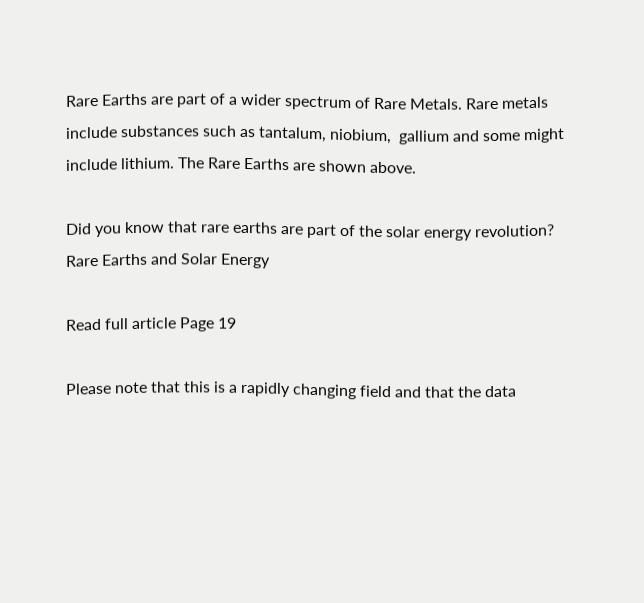Rare Earths are part of a wider spectrum of Rare Metals. Rare metals include substances such as tantalum, niobium,  gallium and some might include lithium. The Rare Earths are shown above.

Did you know that rare earths are part of the solar energy revolution?
Rare Earths and Solar Energy

Read full article Page 19

Please note that this is a rapidly changing field and that the data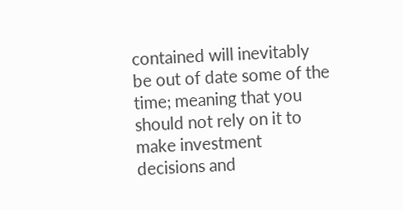contained will inevitably be out of date some of the time; meaning that you should not rely on it to make investment decisions and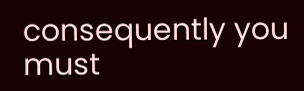consequently you must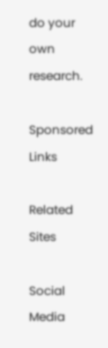do your own research.

Sponsored Links

Related Sites

Social Media